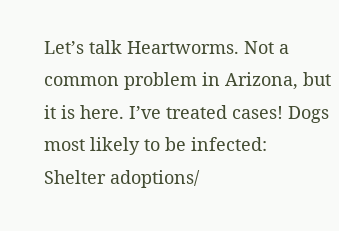Let’s talk Heartworms. Not a common problem in Arizona, but it is here. I’ve treated cases! Dogs most likely to be infected: Shelter adoptions/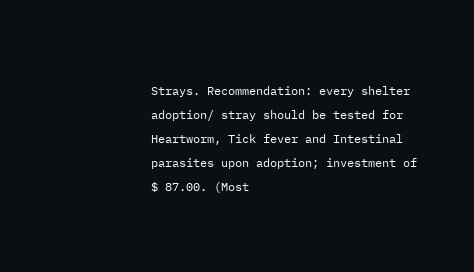Strays. Recommendation: every shelter adoption/ stray should be tested for Heartworm, Tick fever and Intestinal parasites upon adoption; investment of $ 87.00. (Most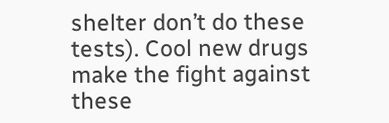shelter don’t do these tests). Cool new drugs make the fight against these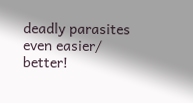deadly parasites even easier/ better!